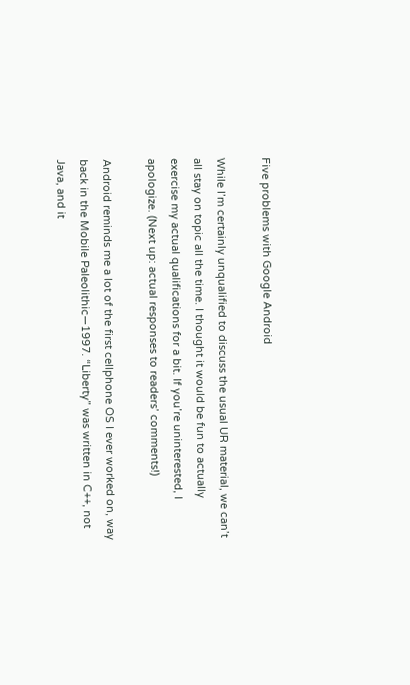Five problems with Google Android

While I’m certainly unqualified to discuss the usual UR material, we can’t all stay on topic all the time. I thought it would be fun to actually exercise my actual qualifications for a bit. If you’re uninterested, I apologize. (Next up: actual responses to readers’ comments!)

Android reminds me a lot of the first cellphone OS I ever worked on, way back in the Mobile Paleolithic—1997. “Liberty” was written in C++, not Java, and it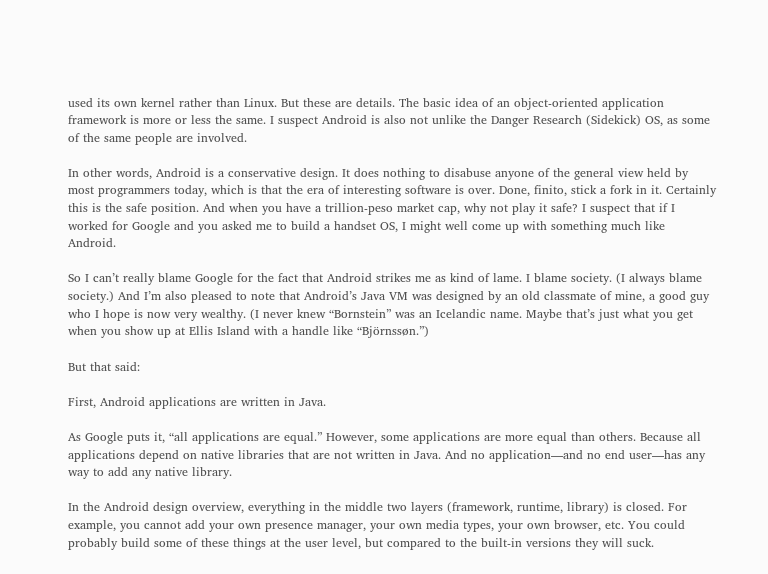used its own kernel rather than Linux. But these are details. The basic idea of an object-oriented application framework is more or less the same. I suspect Android is also not unlike the Danger Research (Sidekick) OS, as some of the same people are involved.

In other words, Android is a conservative design. It does nothing to disabuse anyone of the general view held by most programmers today, which is that the era of interesting software is over. Done, finito, stick a fork in it. Certainly this is the safe position. And when you have a trillion-peso market cap, why not play it safe? I suspect that if I worked for Google and you asked me to build a handset OS, I might well come up with something much like Android.

So I can’t really blame Google for the fact that Android strikes me as kind of lame. I blame society. (I always blame society.) And I’m also pleased to note that Android’s Java VM was designed by an old classmate of mine, a good guy who I hope is now very wealthy. (I never knew “Bornstein” was an Icelandic name. Maybe that’s just what you get when you show up at Ellis Island with a handle like “Björnssøn.”)

But that said:

First, Android applications are written in Java.

As Google puts it, “all applications are equal.” However, some applications are more equal than others. Because all applications depend on native libraries that are not written in Java. And no application—and no end user—has any way to add any native library.

In the Android design overview, everything in the middle two layers (framework, runtime, library) is closed. For example, you cannot add your own presence manager, your own media types, your own browser, etc. You could probably build some of these things at the user level, but compared to the built-in versions they will suck.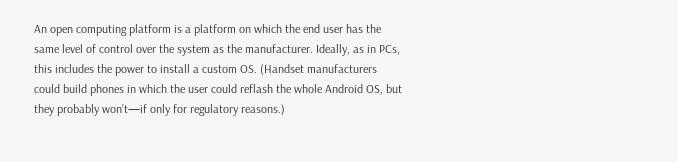An open computing platform is a platform on which the end user has the same level of control over the system as the manufacturer. Ideally, as in PCs, this includes the power to install a custom OS. (Handset manufacturers could build phones in which the user could reflash the whole Android OS, but they probably won’t—if only for regulatory reasons.)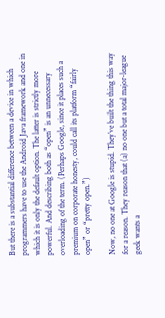But there is a substantial difference between a device in which programmers have to use the Android Java framework and one in which it is only the default option. The latter is strictly more powerful. And describing both as “open” is an unnecessary overloading of the term. (Perhaps Google, since it places such a premium on corporate honesty, could call its platform “fairly open” or “pretty open.”)

Now, no one at Google is stupid. They’ve built the thing this way for a reason. They reason that (a) no one but a total major-league geek wants a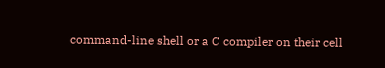command-line shell or a C compiler on their cell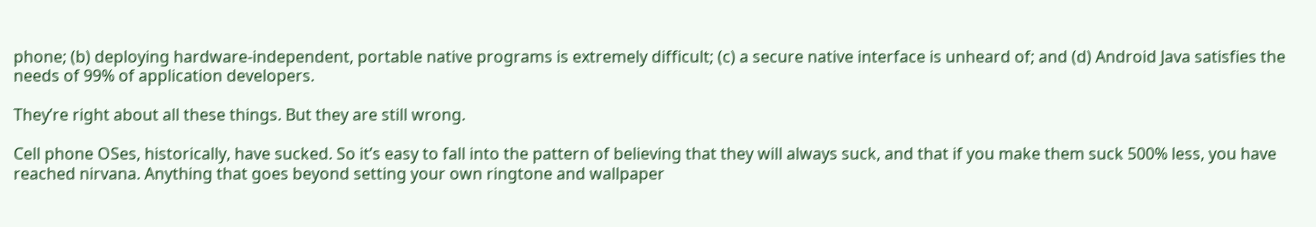phone; (b) deploying hardware-independent, portable native programs is extremely difficult; (c) a secure native interface is unheard of; and (d) Android Java satisfies the needs of 99% of application developers.

They’re right about all these things. But they are still wrong.

Cell phone OSes, historically, have sucked. So it’s easy to fall into the pattern of believing that they will always suck, and that if you make them suck 500% less, you have reached nirvana. Anything that goes beyond setting your own ringtone and wallpaper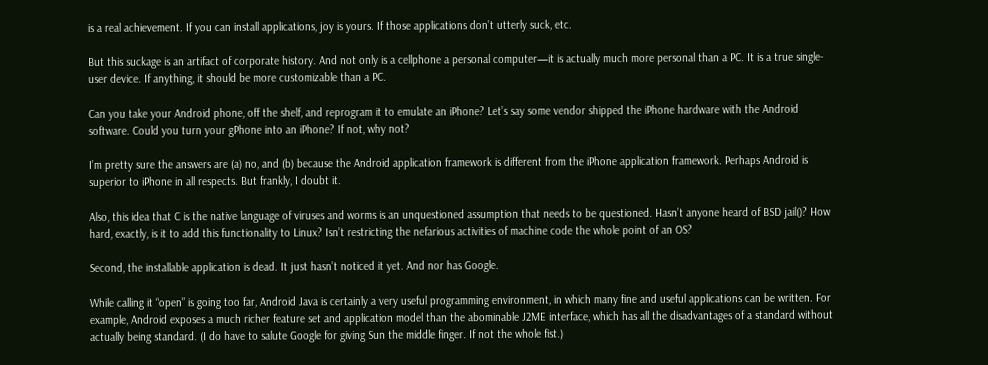is a real achievement. If you can install applications, joy is yours. If those applications don’t utterly suck, etc.

But this suckage is an artifact of corporate history. And not only is a cellphone a personal computer—it is actually much more personal than a PC. It is a true single-user device. If anything, it should be more customizable than a PC.

Can you take your Android phone, off the shelf, and reprogram it to emulate an iPhone? Let’s say some vendor shipped the iPhone hardware with the Android software. Could you turn your gPhone into an iPhone? If not, why not?

I’m pretty sure the answers are (a) no, and (b) because the Android application framework is different from the iPhone application framework. Perhaps Android is superior to iPhone in all respects. But frankly, I doubt it.

Also, this idea that C is the native language of viruses and worms is an unquestioned assumption that needs to be questioned. Hasn’t anyone heard of BSD jail()? How hard, exactly, is it to add this functionality to Linux? Isn’t restricting the nefarious activities of machine code the whole point of an OS?

Second, the installable application is dead. It just hasn’t noticed it yet. And nor has Google.

While calling it “open” is going too far, Android Java is certainly a very useful programming environment, in which many fine and useful applications can be written. For example, Android exposes a much richer feature set and application model than the abominable J2ME interface, which has all the disadvantages of a standard without actually being standard. (I do have to salute Google for giving Sun the middle finger. If not the whole fist.)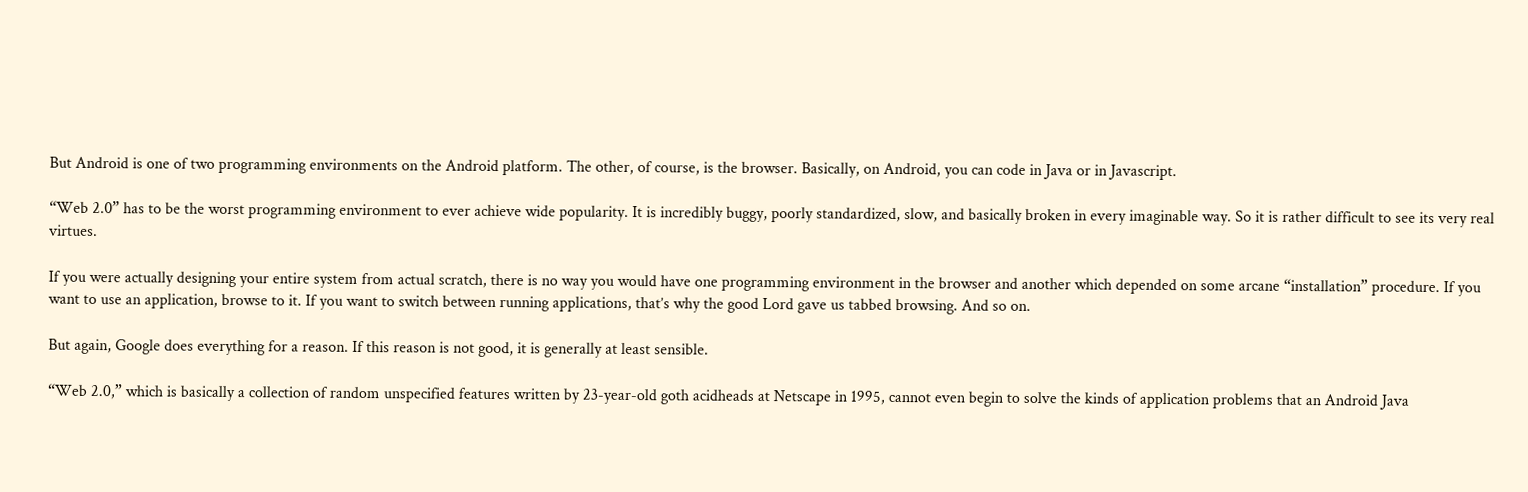But Android is one of two programming environments on the Android platform. The other, of course, is the browser. Basically, on Android, you can code in Java or in Javascript.

“Web 2.0” has to be the worst programming environment to ever achieve wide popularity. It is incredibly buggy, poorly standardized, slow, and basically broken in every imaginable way. So it is rather difficult to see its very real virtues.

If you were actually designing your entire system from actual scratch, there is no way you would have one programming environment in the browser and another which depended on some arcane “installation” procedure. If you want to use an application, browse to it. If you want to switch between running applications, that’s why the good Lord gave us tabbed browsing. And so on.

But again, Google does everything for a reason. If this reason is not good, it is generally at least sensible.

“Web 2.0,” which is basically a collection of random unspecified features written by 23-year-old goth acidheads at Netscape in 1995, cannot even begin to solve the kinds of application problems that an Android Java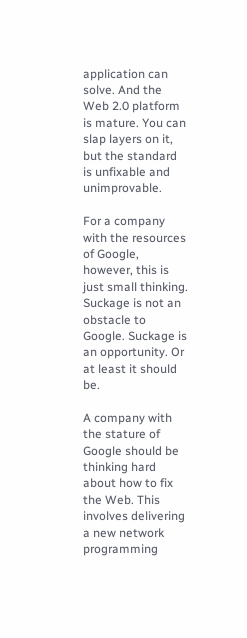application can solve. And the Web 2.0 platform is mature. You can slap layers on it, but the standard is unfixable and unimprovable.

For a company with the resources of Google, however, this is just small thinking. Suckage is not an obstacle to Google. Suckage is an opportunity. Or at least it should be.

A company with the stature of Google should be thinking hard about how to fix the Web. This involves delivering a new network programming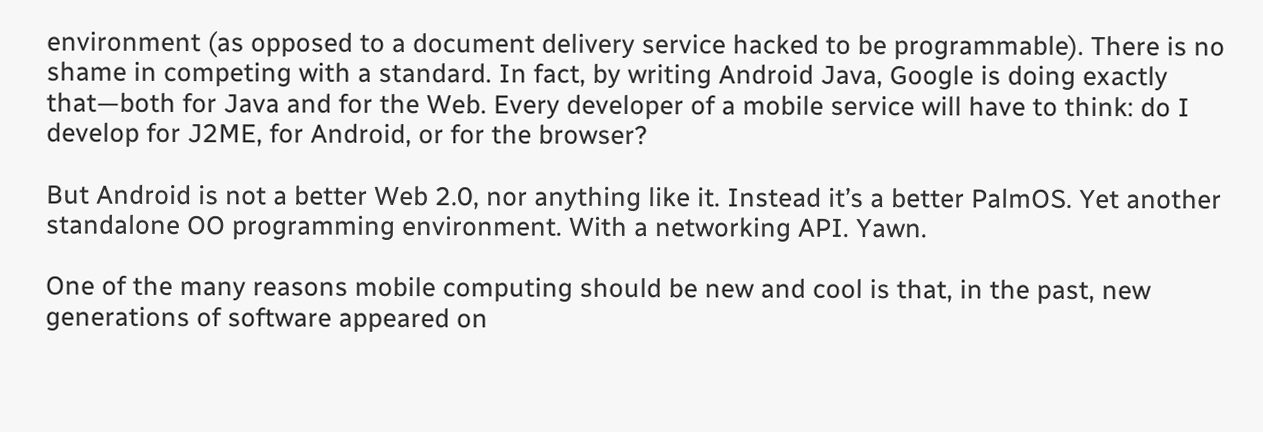environment (as opposed to a document delivery service hacked to be programmable). There is no shame in competing with a standard. In fact, by writing Android Java, Google is doing exactly that—both for Java and for the Web. Every developer of a mobile service will have to think: do I develop for J2ME, for Android, or for the browser?

But Android is not a better Web 2.0, nor anything like it. Instead it’s a better PalmOS. Yet another standalone OO programming environment. With a networking API. Yawn.

One of the many reasons mobile computing should be new and cool is that, in the past, new generations of software appeared on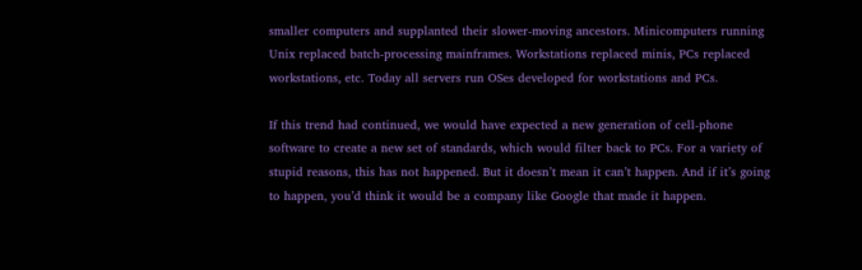smaller computers and supplanted their slower-moving ancestors. Minicomputers running Unix replaced batch-processing mainframes. Workstations replaced minis, PCs replaced workstations, etc. Today all servers run OSes developed for workstations and PCs.

If this trend had continued, we would have expected a new generation of cell-phone software to create a new set of standards, which would filter back to PCs. For a variety of stupid reasons, this has not happened. But it doesn’t mean it can’t happen. And if it’s going to happen, you’d think it would be a company like Google that made it happen.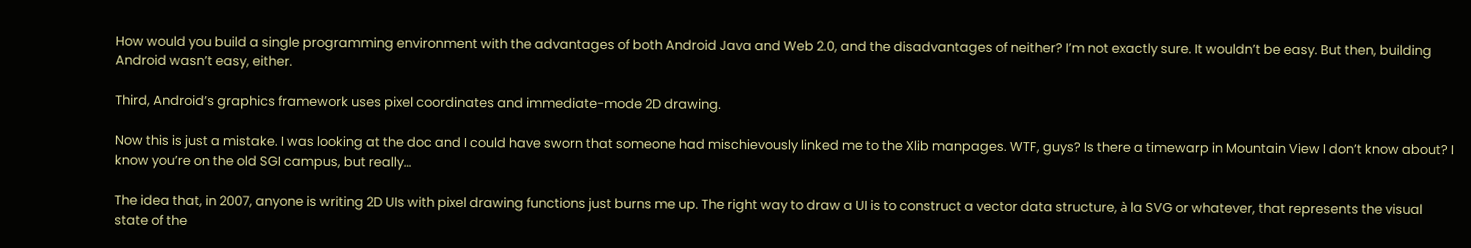How would you build a single programming environment with the advantages of both Android Java and Web 2.0, and the disadvantages of neither? I’m not exactly sure. It wouldn’t be easy. But then, building Android wasn’t easy, either.

Third, Android’s graphics framework uses pixel coordinates and immediate-mode 2D drawing.

Now this is just a mistake. I was looking at the doc and I could have sworn that someone had mischievously linked me to the Xlib manpages. WTF, guys? Is there a timewarp in Mountain View I don’t know about? I know you’re on the old SGI campus, but really…

The idea that, in 2007, anyone is writing 2D UIs with pixel drawing functions just burns me up. The right way to draw a UI is to construct a vector data structure, à la SVG or whatever, that represents the visual state of the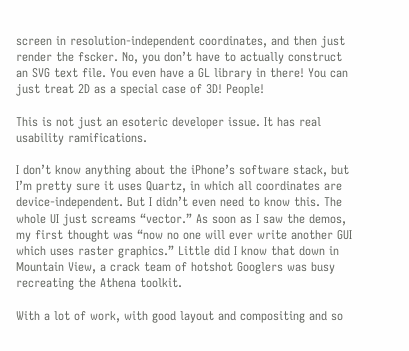screen in resolution-independent coordinates, and then just render the fscker. No, you don’t have to actually construct an SVG text file. You even have a GL library in there! You can just treat 2D as a special case of 3D! People!

This is not just an esoteric developer issue. It has real usability ramifications.

I don’t know anything about the iPhone’s software stack, but I’m pretty sure it uses Quartz, in which all coordinates are device-independent. But I didn’t even need to know this. The whole UI just screams “vector.” As soon as I saw the demos, my first thought was “now no one will ever write another GUI which uses raster graphics.” Little did I know that down in Mountain View, a crack team of hotshot Googlers was busy recreating the Athena toolkit.

With a lot of work, with good layout and compositing and so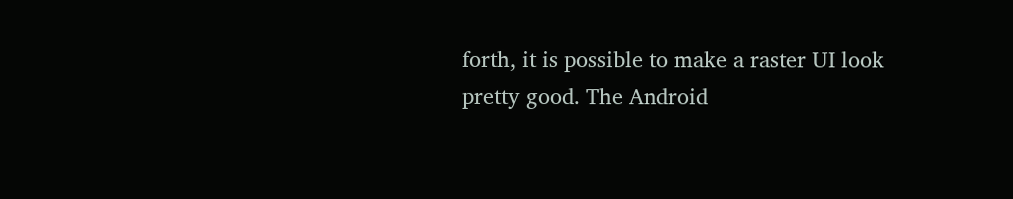forth, it is possible to make a raster UI look pretty good. The Android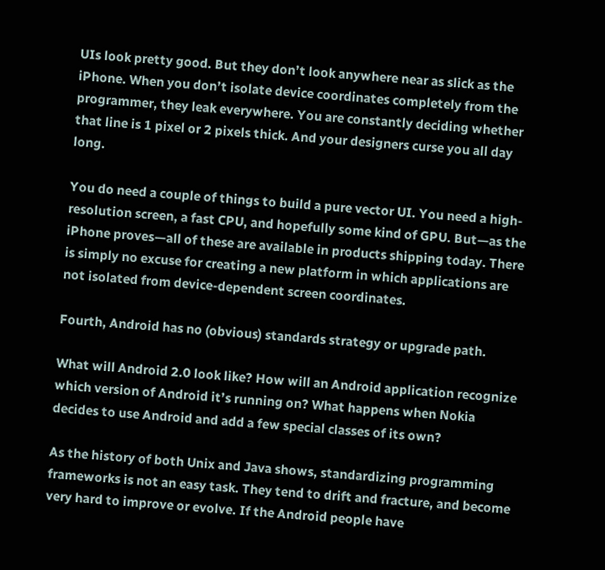UIs look pretty good. But they don’t look anywhere near as slick as the iPhone. When you don’t isolate device coordinates completely from the programmer, they leak everywhere. You are constantly deciding whether that line is 1 pixel or 2 pixels thick. And your designers curse you all day long.

You do need a couple of things to build a pure vector UI. You need a high-resolution screen, a fast CPU, and hopefully some kind of GPU. But—as the iPhone proves—all of these are available in products shipping today. There is simply no excuse for creating a new platform in which applications are not isolated from device-dependent screen coordinates.

Fourth, Android has no (obvious) standards strategy or upgrade path.

What will Android 2.0 look like? How will an Android application recognize which version of Android it’s running on? What happens when Nokia decides to use Android and add a few special classes of its own?

As the history of both Unix and Java shows, standardizing programming frameworks is not an easy task. They tend to drift and fracture, and become very hard to improve or evolve. If the Android people have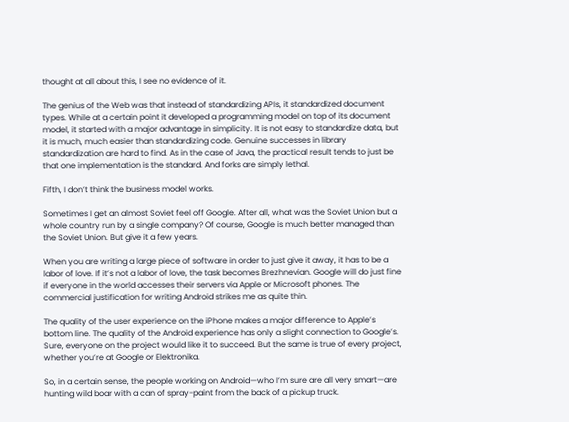thought at all about this, I see no evidence of it.

The genius of the Web was that instead of standardizing APIs, it standardized document types. While at a certain point it developed a programming model on top of its document model, it started with a major advantage in simplicity. It is not easy to standardize data, but it is much, much easier than standardizing code. Genuine successes in library standardization are hard to find. As in the case of Java, the practical result tends to just be that one implementation is the standard. And forks are simply lethal.

Fifth, I don’t think the business model works.

Sometimes I get an almost Soviet feel off Google. After all, what was the Soviet Union but a whole country run by a single company? Of course, Google is much better managed than the Soviet Union. But give it a few years.

When you are writing a large piece of software in order to just give it away, it has to be a labor of love. If it’s not a labor of love, the task becomes Brezhnevian. Google will do just fine if everyone in the world accesses their servers via Apple or Microsoft phones. The commercial justification for writing Android strikes me as quite thin.

The quality of the user experience on the iPhone makes a major difference to Apple’s bottom line. The quality of the Android experience has only a slight connection to Google’s. Sure, everyone on the project would like it to succeed. But the same is true of every project, whether you’re at Google or Elektronika.

So, in a certain sense, the people working on Android—who I’m sure are all very smart—are hunting wild boar with a can of spray-paint from the back of a pickup truck.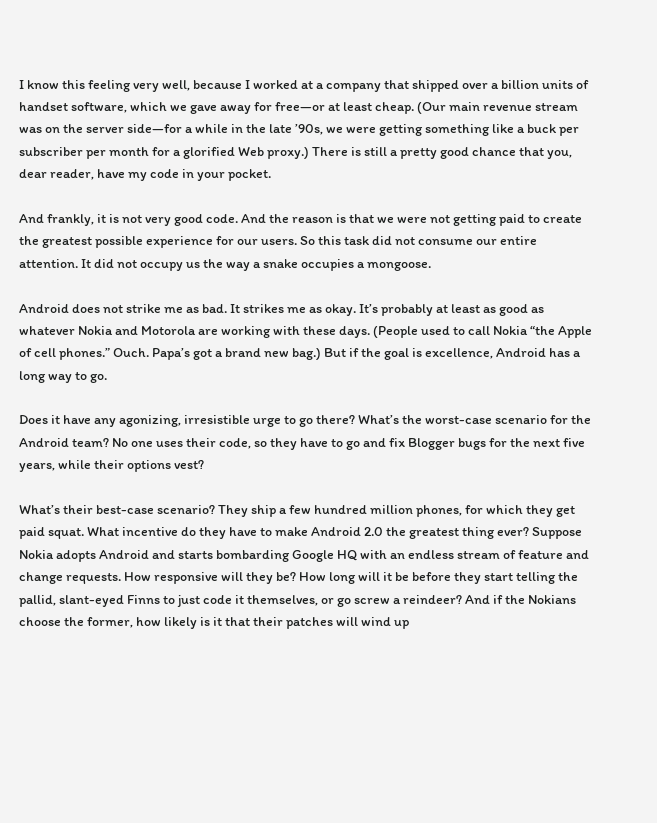I know this feeling very well, because I worked at a company that shipped over a billion units of handset software, which we gave away for free—or at least cheap. (Our main revenue stream was on the server side—for a while in the late ’90s, we were getting something like a buck per subscriber per month for a glorified Web proxy.) There is still a pretty good chance that you, dear reader, have my code in your pocket.

And frankly, it is not very good code. And the reason is that we were not getting paid to create the greatest possible experience for our users. So this task did not consume our entire attention. It did not occupy us the way a snake occupies a mongoose.

Android does not strike me as bad. It strikes me as okay. It’s probably at least as good as whatever Nokia and Motorola are working with these days. (People used to call Nokia “the Apple of cell phones.” Ouch. Papa’s got a brand new bag.) But if the goal is excellence, Android has a long way to go.

Does it have any agonizing, irresistible urge to go there? What’s the worst-case scenario for the Android team? No one uses their code, so they have to go and fix Blogger bugs for the next five years, while their options vest?

What’s their best-case scenario? They ship a few hundred million phones, for which they get paid squat. What incentive do they have to make Android 2.0 the greatest thing ever? Suppose Nokia adopts Android and starts bombarding Google HQ with an endless stream of feature and change requests. How responsive will they be? How long will it be before they start telling the pallid, slant-eyed Finns to just code it themselves, or go screw a reindeer? And if the Nokians choose the former, how likely is it that their patches will wind up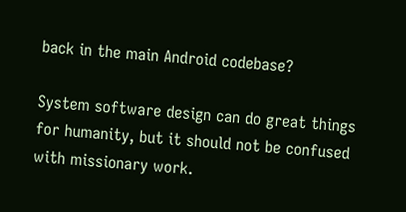back in the main Android codebase?

System software design can do great things for humanity, but it should not be confused with missionary work.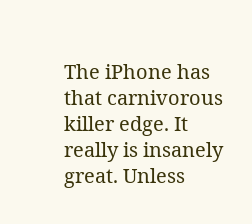The iPhone has that carnivorous killer edge. It really is insanely great. Unless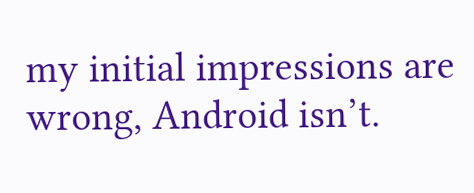my initial impressions are wrong, Android isn’t.